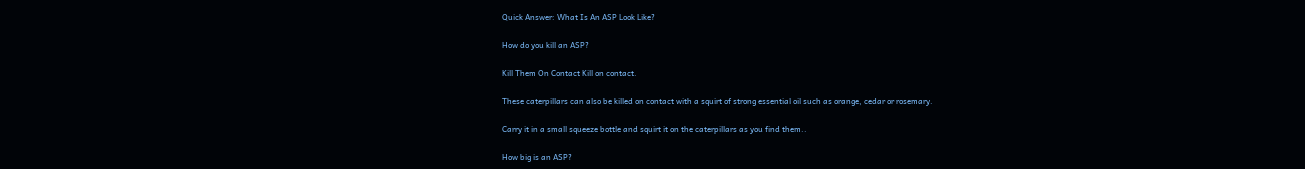Quick Answer: What Is An ASP Look Like?

How do you kill an ASP?

Kill Them On Contact Kill on contact.

These caterpillars can also be killed on contact with a squirt of strong essential oil such as orange, cedar or rosemary.

Carry it in a small squeeze bottle and squirt it on the caterpillars as you find them..

How big is an ASP?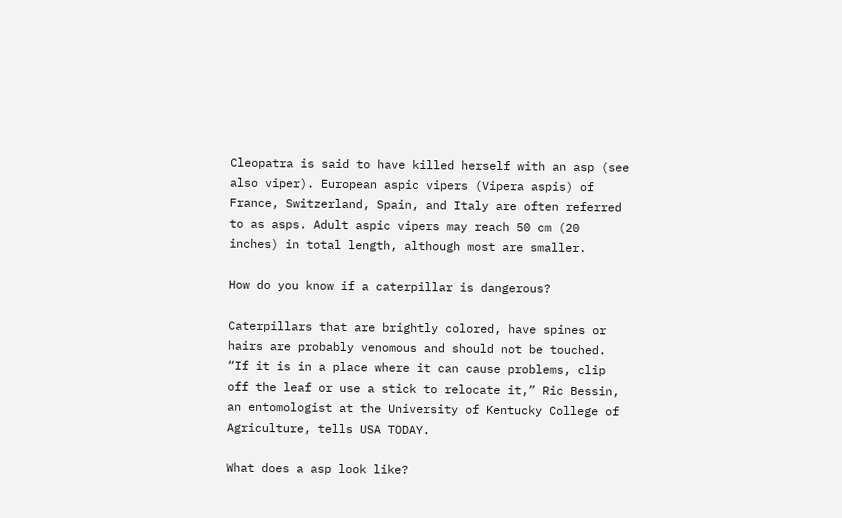Cleopatra is said to have killed herself with an asp (see also viper). European aspic vipers (Vipera aspis) of France, Switzerland, Spain, and Italy are often referred to as asps. Adult aspic vipers may reach 50 cm (20 inches) in total length, although most are smaller.

How do you know if a caterpillar is dangerous?

Caterpillars that are brightly colored, have spines or hairs are probably venomous and should not be touched. “If it is in a place where it can cause problems, clip off the leaf or use a stick to relocate it,” Ric Bessin, an entomologist at the University of Kentucky College of Agriculture, tells USA TODAY.

What does a asp look like?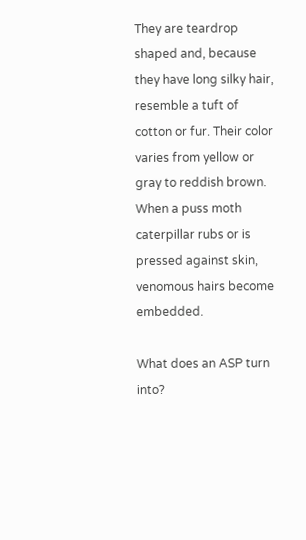They are teardrop shaped and, because they have long silky hair, resemble a tuft of cotton or fur. Their color varies from yellow or gray to reddish brown. When a puss moth caterpillar rubs or is pressed against skin, venomous hairs become embedded.

What does an ASP turn into?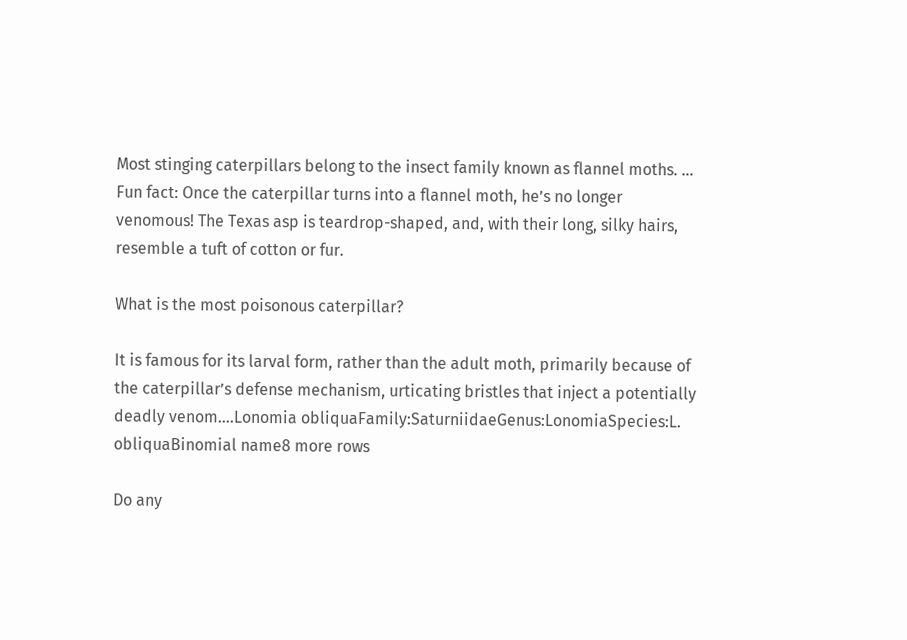Most stinging caterpillars belong to the insect family known as flannel moths. … Fun fact: Once the caterpillar turns into a flannel moth, he’s no longer venomous! The Texas asp is teardrop-shaped, and, with their long, silky hairs, resemble a tuft of cotton or fur.

What is the most poisonous caterpillar?

It is famous for its larval form, rather than the adult moth, primarily because of the caterpillar’s defense mechanism, urticating bristles that inject a potentially deadly venom….Lonomia obliquaFamily:SaturniidaeGenus:LonomiaSpecies:L. obliquaBinomial name8 more rows

Do any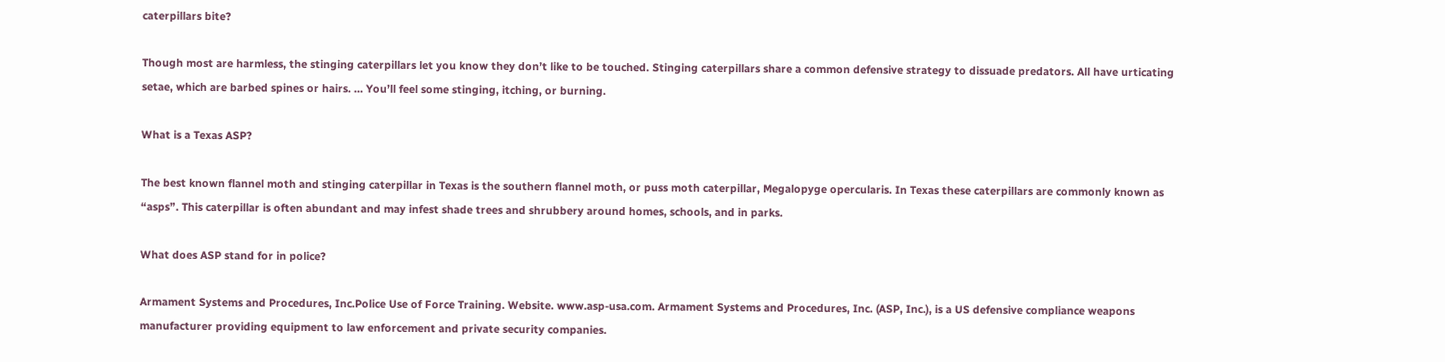caterpillars bite?

Though most are harmless, the stinging caterpillars let you know they don’t like to be touched. Stinging caterpillars share a common defensive strategy to dissuade predators. All have urticating setae, which are barbed spines or hairs. … You’ll feel some stinging, itching, or burning.

What is a Texas ASP?

The best known flannel moth and stinging caterpillar in Texas is the southern flannel moth, or puss moth caterpillar, Megalopyge opercularis. In Texas these caterpillars are commonly known as “asps”. This caterpillar is often abundant and may infest shade trees and shrubbery around homes, schools, and in parks.

What does ASP stand for in police?

Armament Systems and Procedures, Inc.Police Use of Force Training. Website. www.asp-usa.com. Armament Systems and Procedures, Inc. (ASP, Inc.), is a US defensive compliance weapons manufacturer providing equipment to law enforcement and private security companies.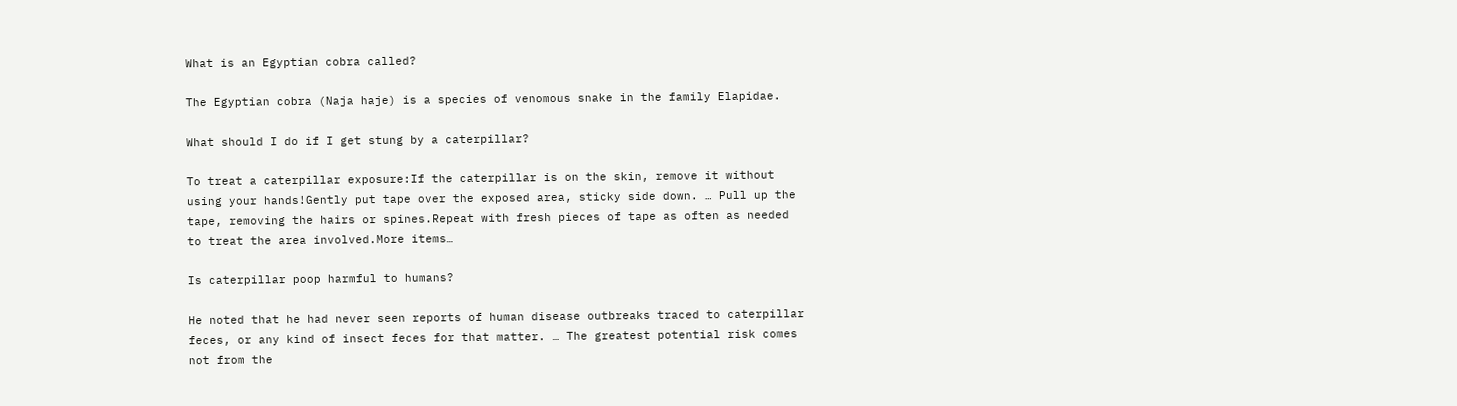What is an Egyptian cobra called?

The Egyptian cobra (Naja haje) is a species of venomous snake in the family Elapidae.

What should I do if I get stung by a caterpillar?

To treat a caterpillar exposure:If the caterpillar is on the skin, remove it without using your hands!Gently put tape over the exposed area, sticky side down. … Pull up the tape, removing the hairs or spines.Repeat with fresh pieces of tape as often as needed to treat the area involved.More items…

Is caterpillar poop harmful to humans?

He noted that he had never seen reports of human disease outbreaks traced to caterpillar feces, or any kind of insect feces for that matter. … The greatest potential risk comes not from the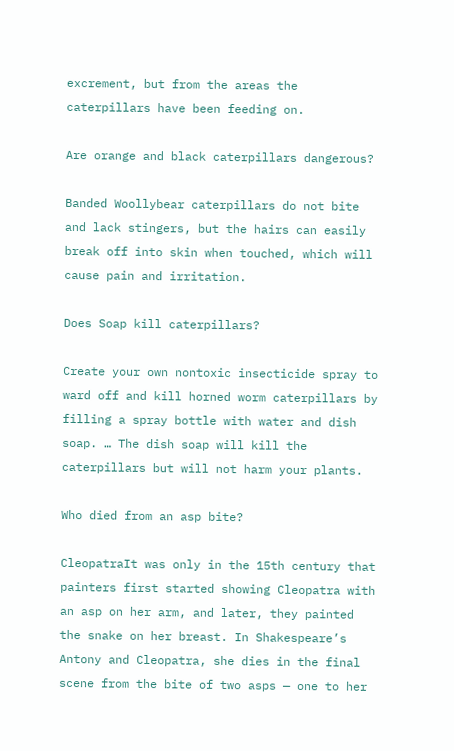excrement, but from the areas the caterpillars have been feeding on.

Are orange and black caterpillars dangerous?

Banded Woollybear caterpillars do not bite and lack stingers, but the hairs can easily break off into skin when touched, which will cause pain and irritation.

Does Soap kill caterpillars?

Create your own nontoxic insecticide spray to ward off and kill horned worm caterpillars by filling a spray bottle with water and dish soap. … The dish soap will kill the caterpillars but will not harm your plants.

Who died from an asp bite?

CleopatraIt was only in the 15th century that painters first started showing Cleopatra with an asp on her arm, and later, they painted the snake on her breast. In Shakespeare’s Antony and Cleopatra, she dies in the final scene from the bite of two asps — one to her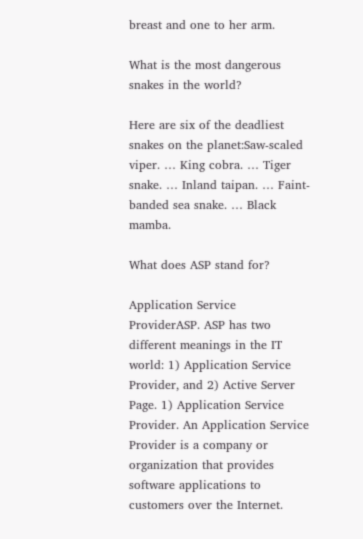breast and one to her arm.

What is the most dangerous snakes in the world?

Here are six of the deadliest snakes on the planet:Saw-scaled viper. … King cobra. … Tiger snake. … Inland taipan. … Faint-banded sea snake. … Black mamba.

What does ASP stand for?

Application Service ProviderASP. ASP has two different meanings in the IT world: 1) Application Service Provider, and 2) Active Server Page. 1) Application Service Provider. An Application Service Provider is a company or organization that provides software applications to customers over the Internet.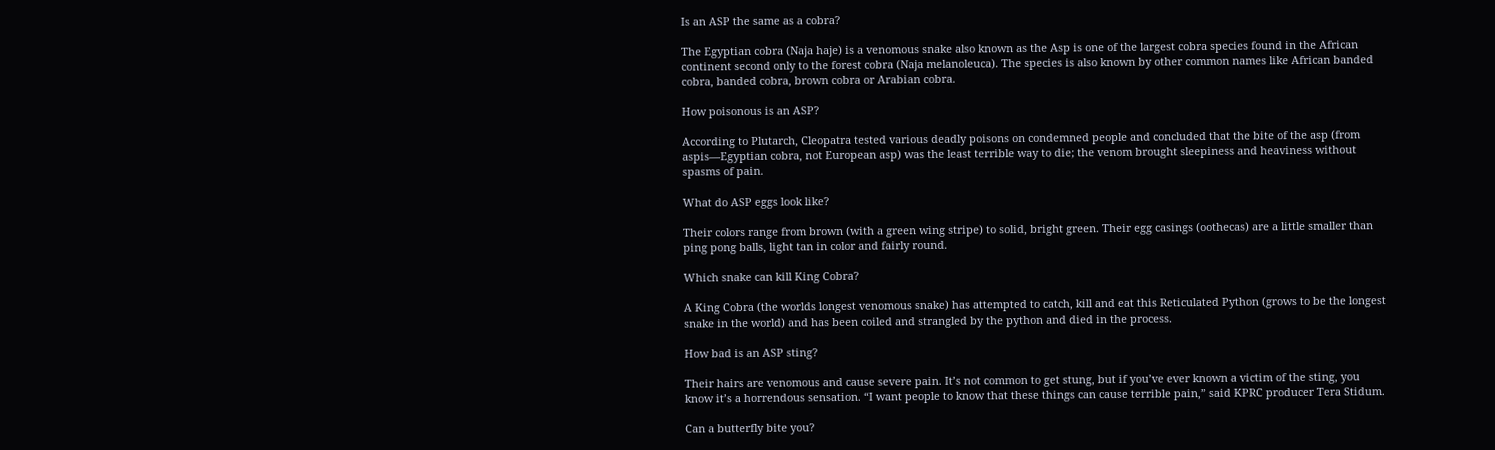Is an ASP the same as a cobra?

The Egyptian cobra (Naja haje) is a venomous snake also known as the Asp is one of the largest cobra species found in the African continent second only to the forest cobra (Naja melanoleuca). The species is also known by other common names like African banded cobra, banded cobra, brown cobra or Arabian cobra.

How poisonous is an ASP?

According to Plutarch, Cleopatra tested various deadly poisons on condemned people and concluded that the bite of the asp (from aspis—Egyptian cobra, not European asp) was the least terrible way to die; the venom brought sleepiness and heaviness without spasms of pain.

What do ASP eggs look like?

Their colors range from brown (with a green wing stripe) to solid, bright green. Their egg casings (oothecas) are a little smaller than ping pong balls, light tan in color and fairly round.

Which snake can kill King Cobra?

A King Cobra (the worlds longest venomous snake) has attempted to catch, kill and eat this Reticulated Python (grows to be the longest snake in the world) and has been coiled and strangled by the python and died in the process.

How bad is an ASP sting?

Their hairs are venomous and cause severe pain. It’s not common to get stung, but if you’ve ever known a victim of the sting, you know it’s a horrendous sensation. “I want people to know that these things can cause terrible pain,” said KPRC producer Tera Stidum.

Can a butterfly bite you?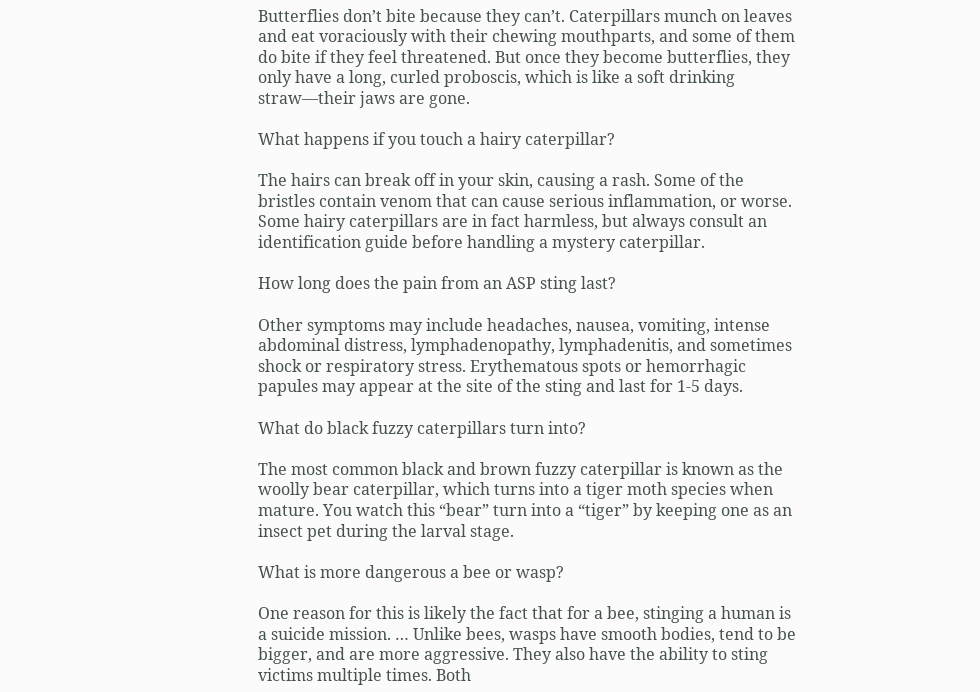Butterflies don’t bite because they can’t. Caterpillars munch on leaves and eat voraciously with their chewing mouthparts, and some of them do bite if they feel threatened. But once they become butterflies, they only have a long, curled proboscis, which is like a soft drinking straw—their jaws are gone.

What happens if you touch a hairy caterpillar?

The hairs can break off in your skin, causing a rash. Some of the bristles contain venom that can cause serious inflammation, or worse. Some hairy caterpillars are in fact harmless, but always consult an identification guide before handling a mystery caterpillar.

How long does the pain from an ASP sting last?

Other symptoms may include headaches, nausea, vomiting, intense abdominal distress, lymphadenopathy, lymphadenitis, and sometimes shock or respiratory stress. Erythematous spots or hemorrhagic papules may appear at the site of the sting and last for 1-5 days.

What do black fuzzy caterpillars turn into?

The most common black and brown fuzzy caterpillar is known as the woolly bear caterpillar, which turns into a tiger moth species when mature. You watch this “bear” turn into a “tiger” by keeping one as an insect pet during the larval stage.

What is more dangerous a bee or wasp?

One reason for this is likely the fact that for a bee, stinging a human is a suicide mission. … Unlike bees, wasps have smooth bodies, tend to be bigger, and are more aggressive. They also have the ability to sting victims multiple times. Both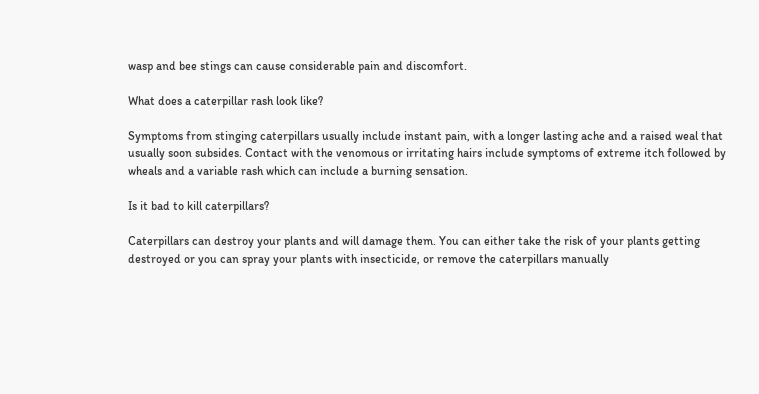wasp and bee stings can cause considerable pain and discomfort.

What does a caterpillar rash look like?

Symptoms from stinging caterpillars usually include instant pain, with a longer lasting ache and a raised weal that usually soon subsides. Contact with the venomous or irritating hairs include symptoms of extreme itch followed by wheals and a variable rash which can include a burning sensation.

Is it bad to kill caterpillars?

Caterpillars can destroy your plants and will damage them. You can either take the risk of your plants getting destroyed or you can spray your plants with insecticide, or remove the caterpillars manually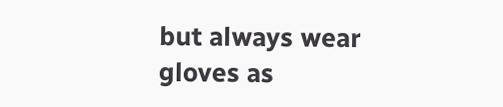but always wear gloves as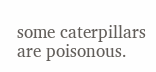some caterpillars are poisonous.